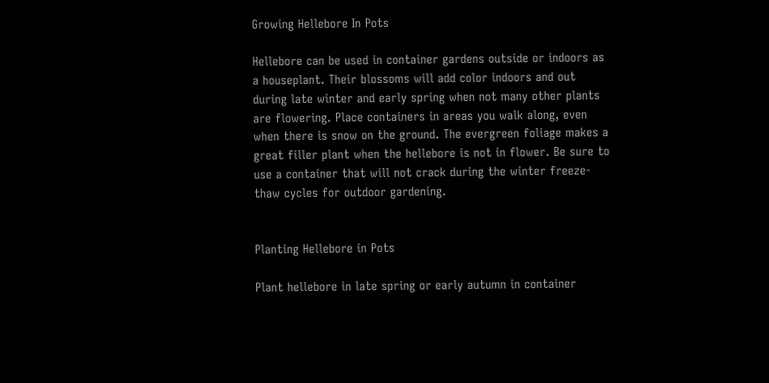Growing Hellebore In Pots

Hellebore can be used in container gardens outside or indoors as a houseplant. Their blossoms will add color indoors and out during late winter and early spring when not many other plants are flowering. Place containers in areas you walk along, even when there is snow on the ground. The evergreen foliage makes a great filler plant when the hellebore is not in flower. Be sure to use a container that will not crack during the winter freeze-thaw cycles for outdoor gardening.


Planting Hellebore in Pots

Plant hellebore in late spring or early autumn in container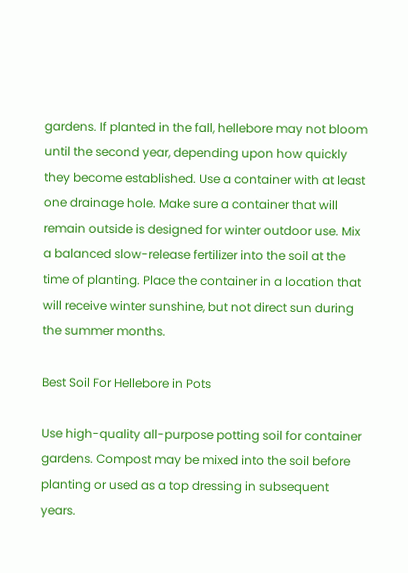gardens. If planted in the fall, hellebore may not bloom until the second year, depending upon how quickly they become established. Use a container with at least one drainage hole. Make sure a container that will remain outside is designed for winter outdoor use. Mix a balanced slow-release fertilizer into the soil at the time of planting. Place the container in a location that will receive winter sunshine, but not direct sun during the summer months.

Best Soil For Hellebore in Pots

Use high-quality all-purpose potting soil for container gardens. Compost may be mixed into the soil before planting or used as a top dressing in subsequent years.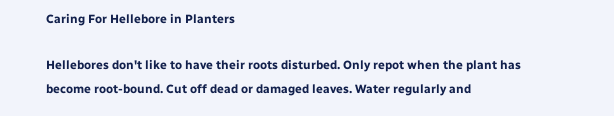Caring For Hellebore in Planters

Hellebores don't like to have their roots disturbed. Only repot when the plant has become root-bound. Cut off dead or damaged leaves. Water regularly and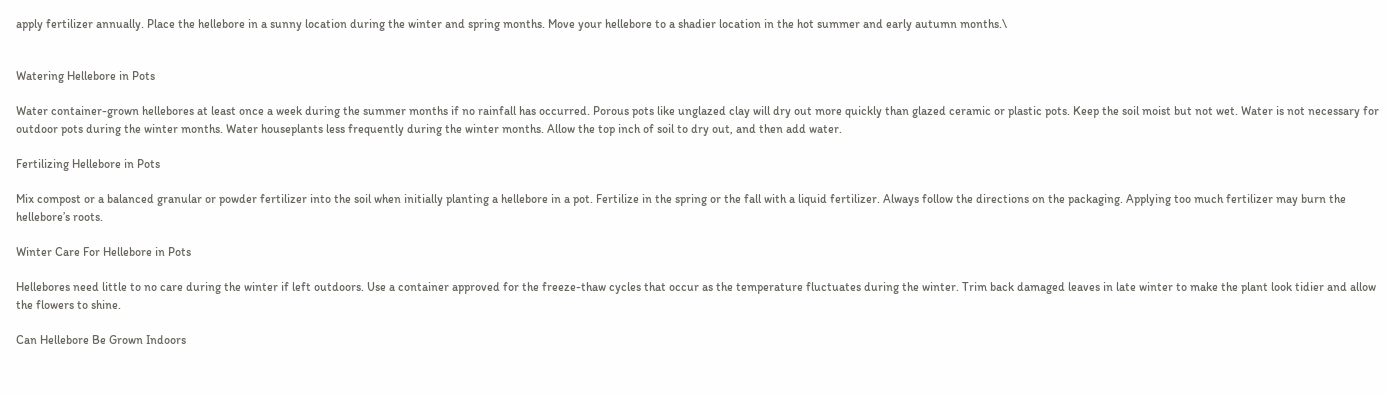apply fertilizer annually. Place the hellebore in a sunny location during the winter and spring months. Move your hellebore to a shadier location in the hot summer and early autumn months.\


Watering Hellebore in Pots

Water container-grown hellebores at least once a week during the summer months if no rainfall has occurred. Porous pots like unglazed clay will dry out more quickly than glazed ceramic or plastic pots. Keep the soil moist but not wet. Water is not necessary for outdoor pots during the winter months. Water houseplants less frequently during the winter months. Allow the top inch of soil to dry out, and then add water.

Fertilizing Hellebore in Pots

Mix compost or a balanced granular or powder fertilizer into the soil when initially planting a hellebore in a pot. Fertilize in the spring or the fall with a liquid fertilizer. Always follow the directions on the packaging. Applying too much fertilizer may burn the hellebore’s roots.

Winter Care For Hellebore in Pots

Hellebores need little to no care during the winter if left outdoors. Use a container approved for the freeze-thaw cycles that occur as the temperature fluctuates during the winter. Trim back damaged leaves in late winter to make the plant look tidier and allow the flowers to shine.

Can Hellebore Be Grown Indoors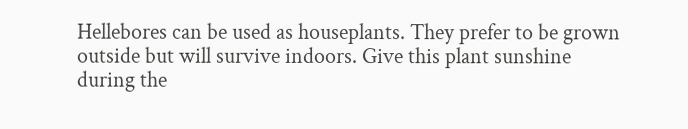Hellebores can be used as houseplants. They prefer to be grown outside but will survive indoors. Give this plant sunshine during the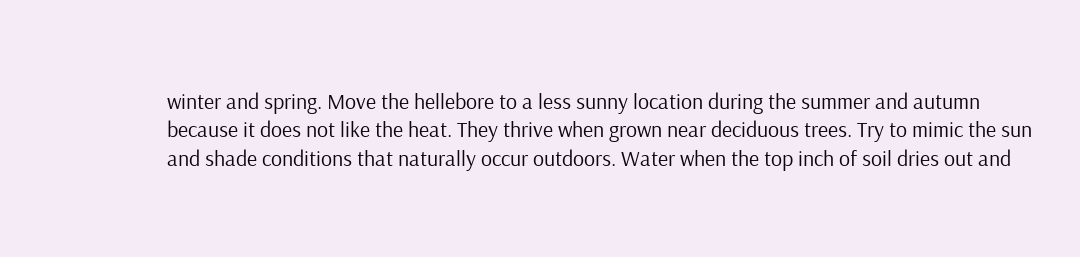winter and spring. Move the hellebore to a less sunny location during the summer and autumn because it does not like the heat. They thrive when grown near deciduous trees. Try to mimic the sun and shade conditions that naturally occur outdoors. Water when the top inch of soil dries out and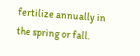fertilize annually in the spring or fall.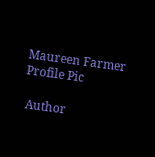Maureen Farmer Profile Pic

 Author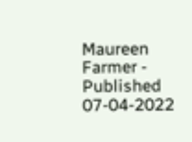Maureen Farmer - Published 07-04-2022